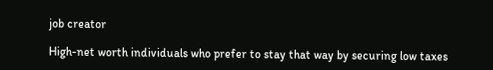job creator

High-net worth individuals who prefer to stay that way by securing low taxes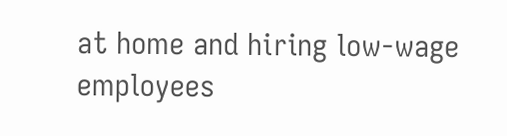at home and hiring low-wage employees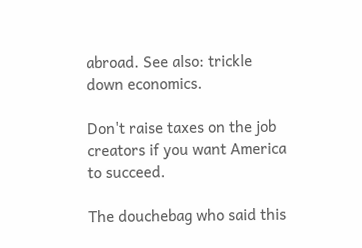abroad. See also: trickle down economics.

Don't raise taxes on the job creators if you want America to succeed.

The douchebag who said this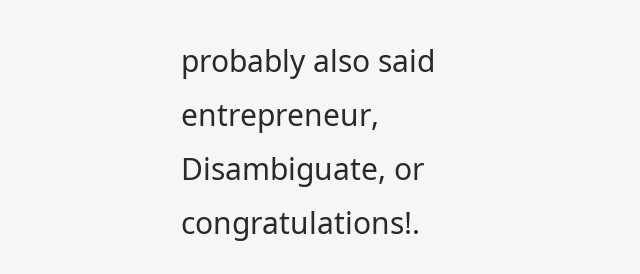probably also said entrepreneur, Disambiguate, or congratulations!.